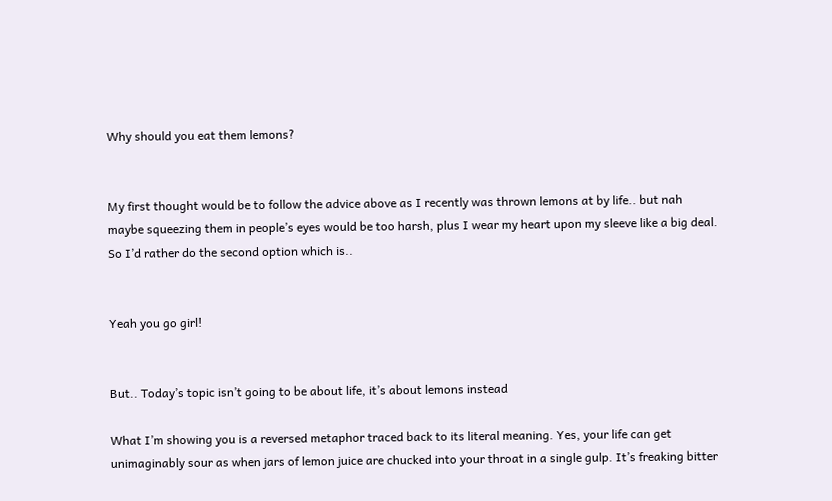Why should you eat them lemons?


My first thought would be to follow the advice above as I recently was thrown lemons at by life.. but nah maybe squeezing them in people’s eyes would be too harsh, plus I wear my heart upon my sleeve like a big deal. So I’d rather do the second option which is..


Yeah you go girl!


But.. Today’s topic isn’t going to be about life, it’s about lemons instead

What I’m showing you is a reversed metaphor traced back to its literal meaning. Yes, your life can get unimaginably sour as when jars of lemon juice are chucked into your throat in a single gulp. It’s freaking bitter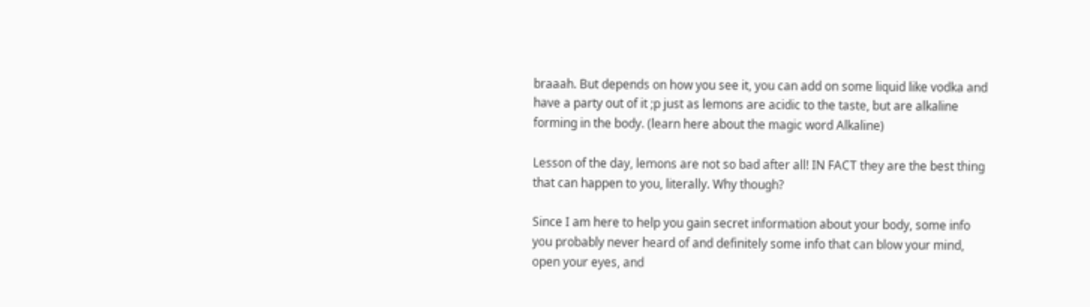braaah. But depends on how you see it, you can add on some liquid like vodka and have a party out of it ;p just as lemons are acidic to the taste, but are alkaline forming in the body. (learn here about the magic word Alkaline)

Lesson of the day, lemons are not so bad after all! IN FACT they are the best thing that can happen to you, literally. Why though?

Since I am here to help you gain secret information about your body, some info you probably never heard of and definitely some info that can blow your mind, open your eyes, and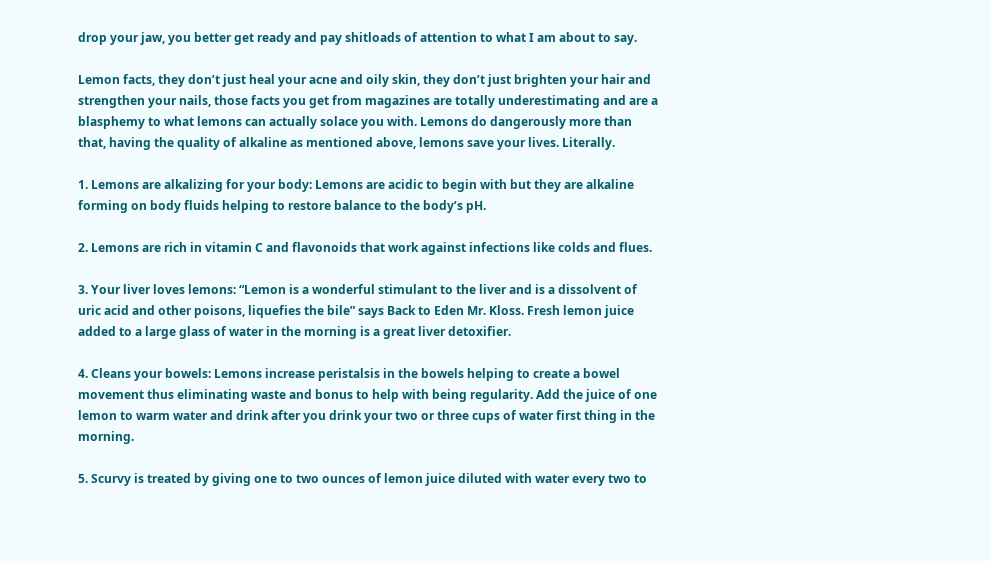drop your jaw, you better get ready and pay shitloads of attention to what I am about to say.

Lemon facts, they don’t just heal your acne and oily skin, they don’t just brighten your hair and strengthen your nails, those facts you get from magazines are totally underestimating and are a blasphemy to what lemons can actually solace you with. Lemons do dangerously more than that, having the quality of alkaline as mentioned above, lemons save your lives. Literally.

1. Lemons are alkalizing for your body: Lemons are acidic to begin with but they are alkaline forming on body fluids helping to restore balance to the body’s pH.

2. Lemons are rich in vitamin C and flavonoids that work against infections like colds and flues.

3. Your liver loves lemons: “Lemon is a wonderful stimulant to the liver and is a dissolvent of uric acid and other poisons, liquefies the bile” says Back to Eden Mr. Kloss. Fresh lemon juice added to a large glass of water in the morning is a great liver detoxifier.

4. Cleans your bowels: Lemons increase peristalsis in the bowels helping to create a bowel movement thus eliminating waste and bonus to help with being regularity. Add the juice of one lemon to warm water and drink after you drink your two or three cups of water first thing in the morning.

5. Scurvy is treated by giving one to two ounces of lemon juice diluted with water every two to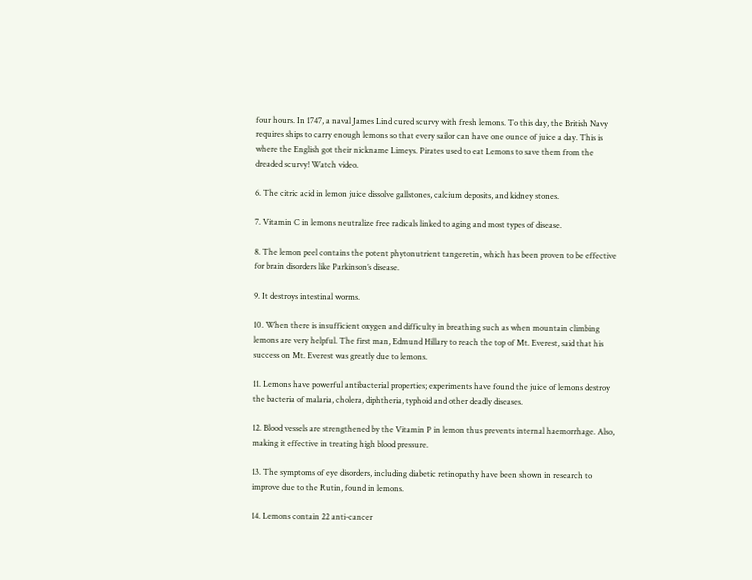four hours. In 1747, a naval James Lind cured scurvy with fresh lemons. To this day, the British Navy requires ships to carry enough lemons so that every sailor can have one ounce of juice a day. This is where the English got their nickname Limeys. Pirates used to eat Lemons to save them from the dreaded scurvy! Watch video.

6. The citric acid in lemon juice dissolve gallstones, calcium deposits, and kidney stones.

7. Vitamin C in lemons neutralize free radicals linked to aging and most types of disease.

8. The lemon peel contains the potent phytonutrient tangeretin, which has been proven to be effective for brain disorders like Parkinson’s disease.

9. It destroys intestinal worms.

10. When there is insufficient oxygen and difficulty in breathing such as when mountain climbing lemons are very helpful. The first man, Edmund Hillary to reach the top of Mt. Everest, said that his success on Mt. Everest was greatly due to lemons.

11. Lemons have powerful antibacterial properties; experiments have found the juice of lemons destroy the bacteria of malaria, cholera, diphtheria, typhoid and other deadly diseases.

12. Blood vessels are strengthened by the Vitamin P in lemon thus prevents internal haemorrhage. Also, making it effective in treating high blood pressure.

13. The symptoms of eye disorders, including diabetic retinopathy have been shown in research to improve due to the Rutin, found in lemons.

14. Lemons contain 22 anti-cancer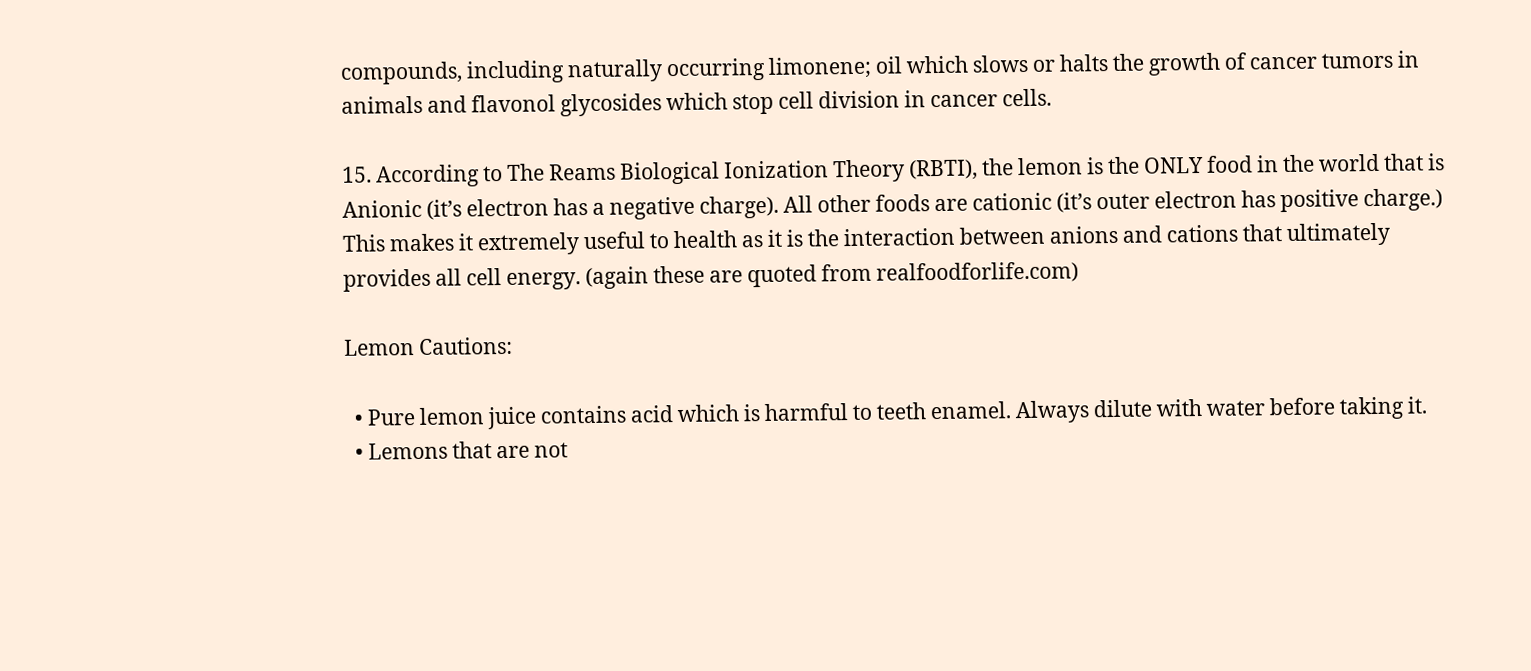compounds, including naturally occurring limonene; oil which slows or halts the growth of cancer tumors in animals and flavonol glycosides which stop cell division in cancer cells.

15. According to The Reams Biological Ionization Theory (RBTI), the lemon is the ONLY food in the world that is Anionic (it’s electron has a negative charge). All other foods are cationic (it’s outer electron has positive charge.) This makes it extremely useful to health as it is the interaction between anions and cations that ultimately provides all cell energy. (again these are quoted from realfoodforlife.com)

Lemon Cautions:

  • Pure lemon juice contains acid which is harmful to teeth enamel. Always dilute with water before taking it.
  • Lemons that are not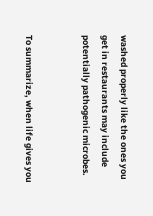washed properly like the ones you get in restaurants may include potentially pathogenic microbes.


To summarize, when life gives you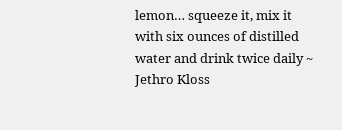lemon… squeeze it, mix it with six ounces of distilled water and drink twice daily ~ Jethro Kloss